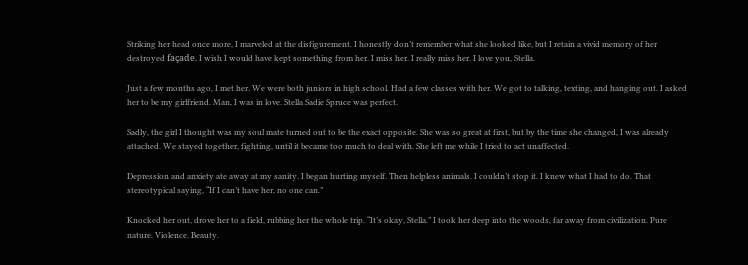Striking her head once more, I marveled at the disfigurement. I honestly don’t remember what she looked like, but I retain a vivid memory of her destroyed façade. I wish I would have kept something from her. I miss her. I really miss her. I love you, Stella.

Just a few months ago, I met her. We were both juniors in high school. Had a few classes with her. We got to talking, texting, and hanging out. I asked her to be my girlfriend. Man, I was in love. Stella Sadie Spruce was perfect.

Sadly, the girl I thought was my soul mate turned out to be the exact opposite. She was so great at first, but by the time she changed, I was already attached. We stayed together, fighting, until it became too much to deal with. She left me while I tried to act unaffected.

Depression and anxiety ate away at my sanity. I began hurting myself. Then helpless animals. I couldn’t stop it. I knew what I had to do. That stereotypical saying, “If I can’t have her, no one can.”

Knocked her out, drove her to a field, rubbing her the whole trip. “It’s okay, Stella.” I took her deep into the woods, far away from civilization. Pure nature. Violence. Beauty.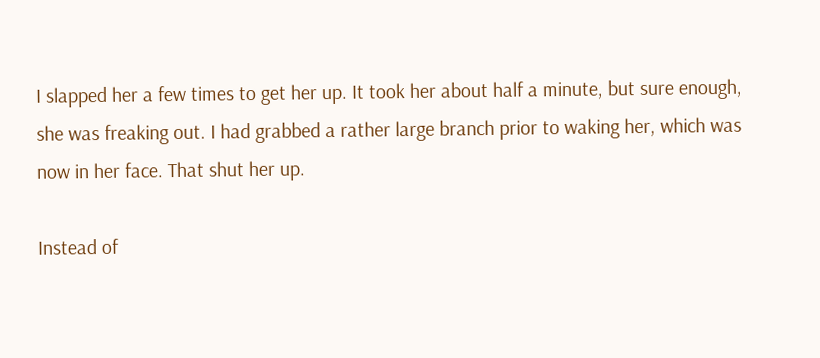I slapped her a few times to get her up. It took her about half a minute, but sure enough, she was freaking out. I had grabbed a rather large branch prior to waking her, which was now in her face. That shut her up.

Instead of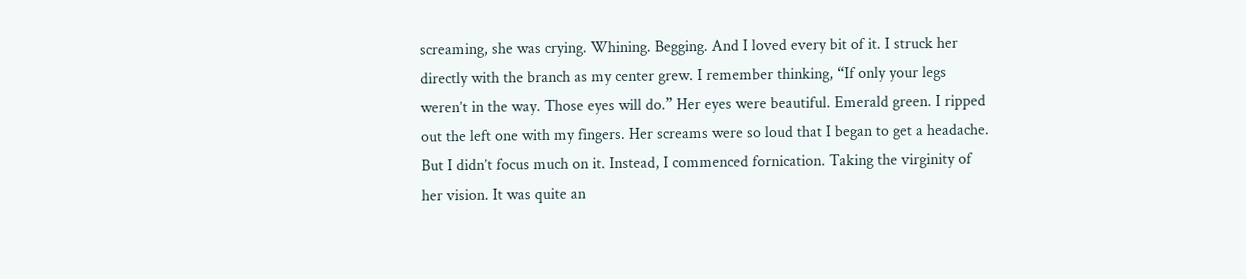screaming, she was crying. Whining. Begging. And I loved every bit of it. I struck her directly with the branch as my center grew. I remember thinking, “If only your legs weren’t in the way. Those eyes will do.” Her eyes were beautiful. Emerald green. I ripped out the left one with my fingers. Her screams were so loud that I began to get a headache. But I didn’t focus much on it. Instead, I commenced fornication. Taking the virginity of her vision. It was quite an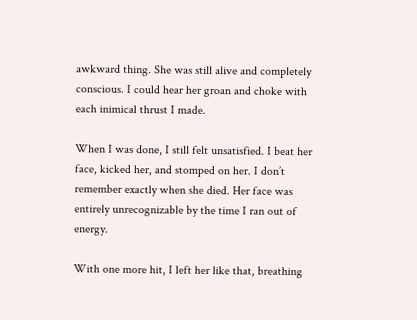awkward thing. She was still alive and completely conscious. I could hear her groan and choke with each inimical thrust I made.

When I was done, I still felt unsatisfied. I beat her face, kicked her, and stomped on her. I don’t remember exactly when she died. Her face was entirely unrecognizable by the time I ran out of energy.

With one more hit, I left her like that, breathing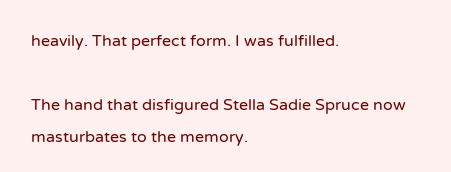heavily. That perfect form. I was fulfilled.

The hand that disfigured Stella Sadie Spruce now masturbates to the memory.